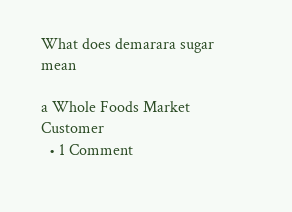What does demarara sugar mean

a Whole Foods Market Customer
  • 1 Comment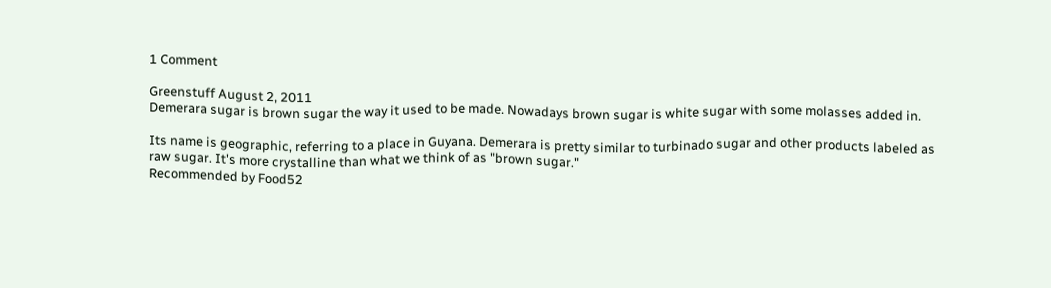1 Comment

Greenstuff August 2, 2011
Demerara sugar is brown sugar the way it used to be made. Nowadays brown sugar is white sugar with some molasses added in.

Its name is geographic, referring to a place in Guyana. Demerara is pretty similar to turbinado sugar and other products labeled as raw sugar. It's more crystalline than what we think of as "brown sugar."
Recommended by Food52